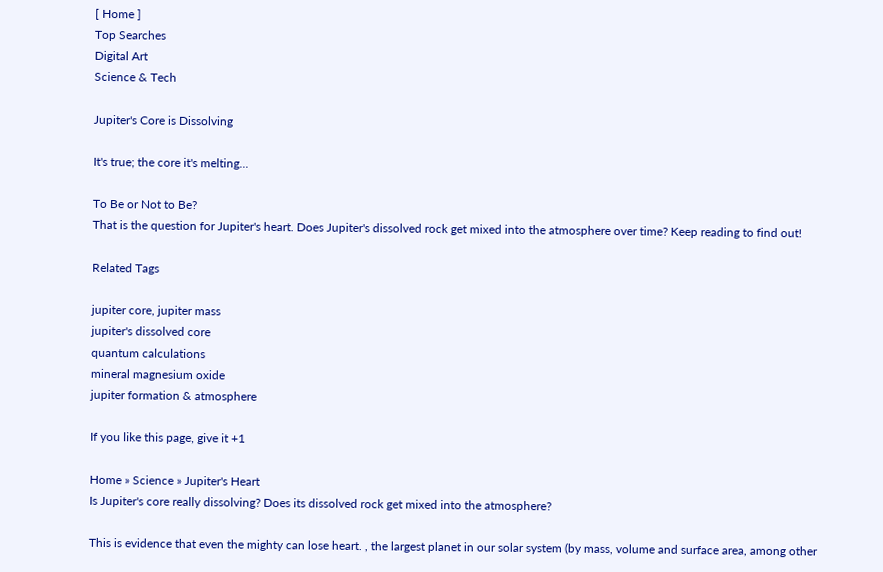[ Home ]
Top Searches
Digital Art
Science & Tech

Jupiter's Core is Dissolving

It's true; the core it's melting...

To Be or Not to Be?
That is the question for Jupiter's heart. Does Jupiter's dissolved rock get mixed into the atmosphere over time? Keep reading to find out!

Related Tags

jupiter core, jupiter mass
jupiter's dissolved core
quantum calculations
mineral magnesium oxide
jupiter formation & atmosphere

If you like this page, give it +1

Home » Science » Jupiter's Heart
Is Jupiter's core really dissolving? Does its dissolved rock get mixed into the atmosphere?

This is evidence that even the mighty can lose heart. , the largest planet in our solar system (by mass, volume and surface area, among other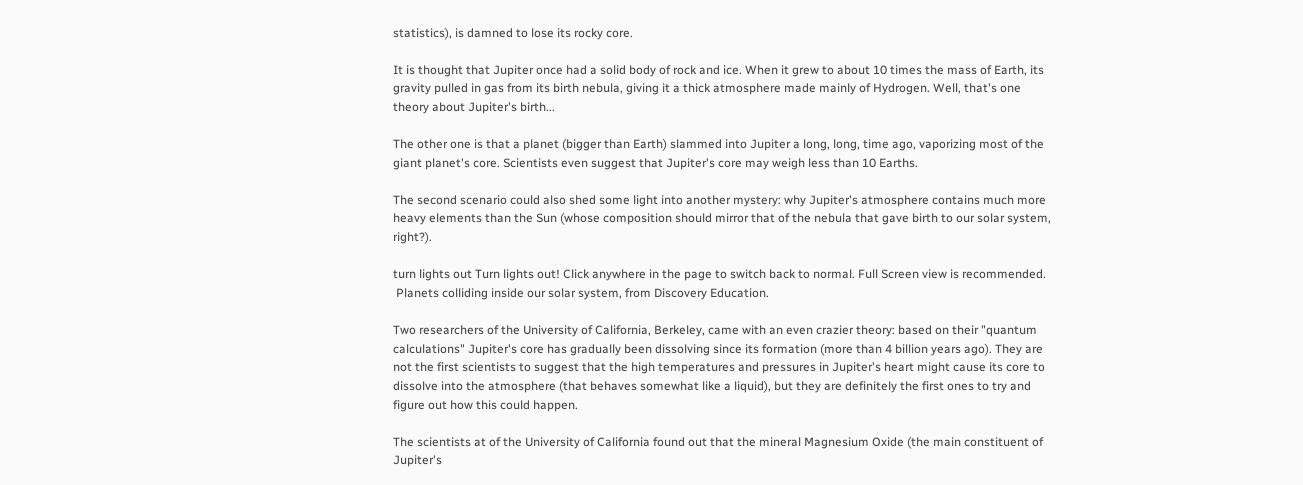statistics), is damned to lose its rocky core.

It is thought that Jupiter once had a solid body of rock and ice. When it grew to about 10 times the mass of Earth, its gravity pulled in gas from its birth nebula, giving it a thick atmosphere made mainly of Hydrogen. Well, that's one theory about Jupiter's birth...

The other one is that a planet (bigger than Earth) slammed into Jupiter a long, long, time ago, vaporizing most of the giant planet's core. Scientists even suggest that Jupiter's core may weigh less than 10 Earths.

The second scenario could also shed some light into another mystery: why Jupiter's atmosphere contains much more heavy elements than the Sun (whose composition should mirror that of the nebula that gave birth to our solar system, right?).

turn lights out Turn lights out! Click anywhere in the page to switch back to normal. Full Screen view is recommended.
 Planets colliding inside our solar system, from Discovery Education.

Two researchers of the University of California, Berkeley, came with an even crazier theory: based on their "quantum calculations" Jupiter's core has gradually been dissolving since its formation (more than 4 billion years ago). They are not the first scientists to suggest that the high temperatures and pressures in Jupiter's heart might cause its core to dissolve into the atmosphere (that behaves somewhat like a liquid), but they are definitely the first ones to try and figure out how this could happen.

The scientists at of the University of California found out that the mineral Magnesium Oxide (the main constituent of Jupiter's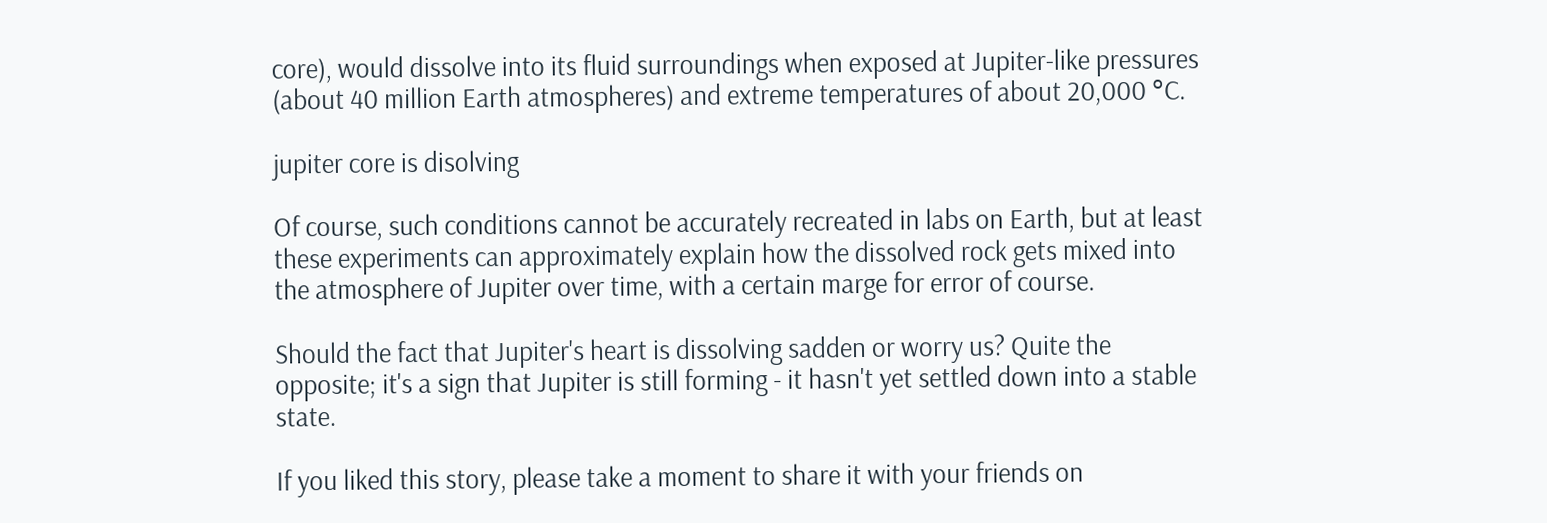core), would dissolve into its fluid surroundings when exposed at Jupiter-like pressures (about 40 million Earth atmospheres) and extreme temperatures of about 20,000 °C.

jupiter core is disolving

Of course, such conditions cannot be accurately recreated in labs on Earth, but at least these experiments can approximately explain how the dissolved rock gets mixed into the atmosphere of Jupiter over time, with a certain marge for error of course.

Should the fact that Jupiter's heart is dissolving sadden or worry us? Quite the opposite; it's a sign that Jupiter is still forming - it hasn't yet settled down into a stable state.

If you liked this story, please take a moment to share it with your friends on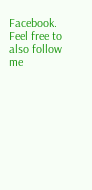Facebook.
Feel free to also follow me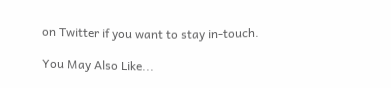on Twitter if you want to stay in-touch.

You May Also Like...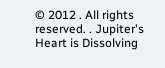© 2012 . All rights reserved. . Jupiter's Heart is Dissolving